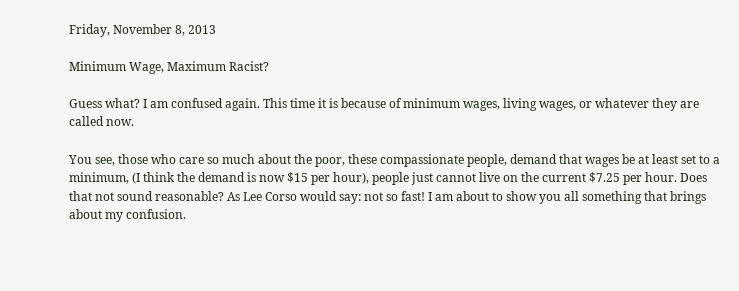Friday, November 8, 2013

Minimum Wage, Maximum Racist?

Guess what? I am confused again. This time it is because of minimum wages, living wages, or whatever they are called now.

You see, those who care so much about the poor, these compassionate people, demand that wages be at least set to a minimum, (I think the demand is now $15 per hour), people just cannot live on the current $7.25 per hour. Does that not sound reasonable? As Lee Corso would say: not so fast! I am about to show you all something that brings about my confusion.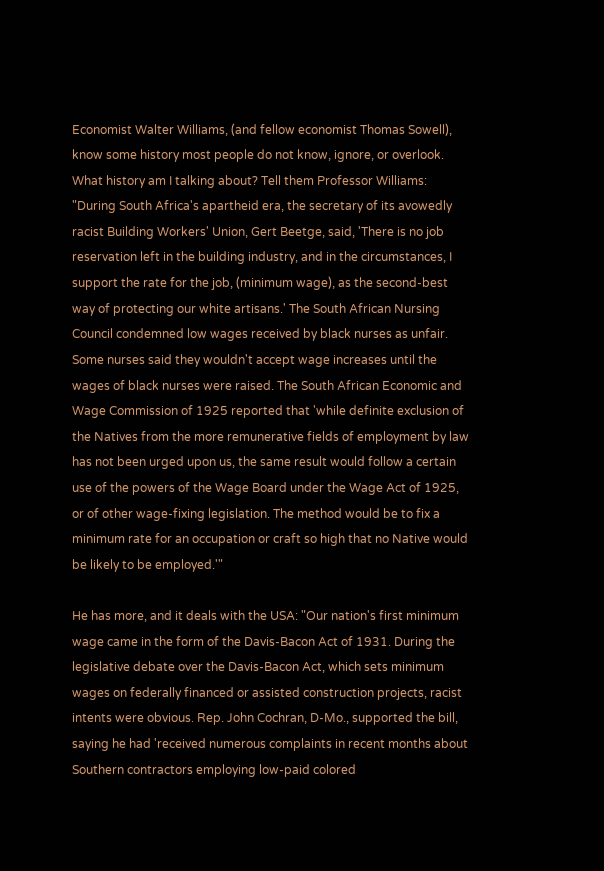Economist Walter Williams, (and fellow economist Thomas Sowell), know some history most people do not know, ignore, or overlook. What history am I talking about? Tell them Professor Williams: "During South Africa's apartheid era, the secretary of its avowedly racist Building Workers' Union, Gert Beetge, said, 'There is no job reservation left in the building industry, and in the circumstances, I support the rate for the job, (minimum wage), as the second-best way of protecting our white artisans.' The South African Nursing Council condemned low wages received by black nurses as unfair. Some nurses said they wouldn't accept wage increases until the wages of black nurses were raised. The South African Economic and Wage Commission of 1925 reported that 'while definite exclusion of the Natives from the more remunerative fields of employment by law has not been urged upon us, the same result would follow a certain use of the powers of the Wage Board under the Wage Act of 1925, or of other wage-fixing legislation. The method would be to fix a minimum rate for an occupation or craft so high that no Native would be likely to be employed.'"

He has more, and it deals with the USA: "Our nation's first minimum wage came in the form of the Davis-Bacon Act of 1931. During the legislative debate over the Davis-Bacon Act, which sets minimum wages on federally financed or assisted construction projects, racist intents were obvious. Rep. John Cochran, D-Mo., supported the bill, saying he had 'received numerous complaints in recent months about Southern contractors employing low-paid colored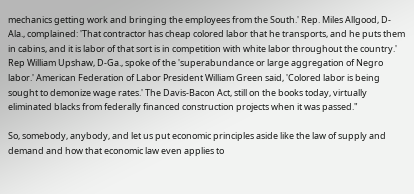mechanics getting work and bringing the employees from the South.' Rep. Miles Allgood, D-Ala., complained: 'That contractor has cheap colored labor that he transports, and he puts them in cabins, and it is labor of that sort is in competition with white labor throughout the country.' Rep William Upshaw, D-Ga., spoke of the 'superabundance or large aggregation of Negro labor.' American Federation of Labor President William Green said, 'Colored labor is being sought to demonize wage rates.' The Davis-Bacon Act, still on the books today, virtually eliminated blacks from federally financed construction projects when it was passed."

So, somebody, anybody, and let us put economic principles aside like the law of supply and demand and how that economic law even applies to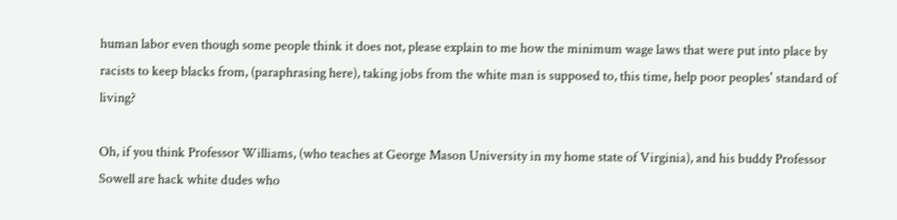human labor even though some people think it does not, please explain to me how the minimum wage laws that were put into place by racists to keep blacks from, (paraphrasing here), taking jobs from the white man is supposed to, this time, help poor peoples' standard of living?

Oh, if you think Professor Williams, (who teaches at George Mason University in my home state of Virginia), and his buddy Professor Sowell are hack white dudes who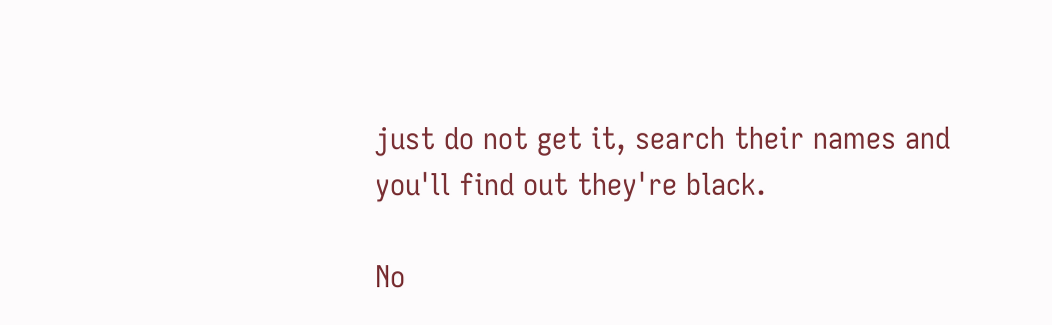just do not get it, search their names and you'll find out they're black.

No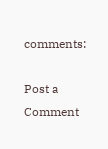comments:

Post a Comment